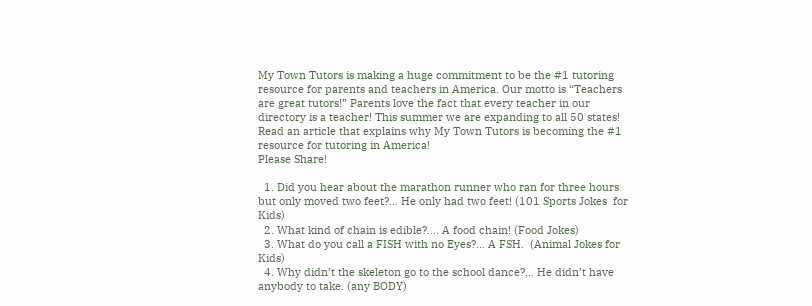My Town Tutors is making a huge commitment to be the #1 tutoring resource for parents and teachers in America. Our motto is “Teachers are great tutors!” Parents love the fact that every teacher in our directory is a teacher! This summer we are expanding to all 50 states!
Read an article that explains why My Town Tutors is becoming the #1 resource for tutoring in America!
Please Share!

  1. Did you hear about the marathon runner who ran for three hours but only moved two feet?… He only had two feet! (101 Sports Jokes  for Kids)
  2. What kind of chain is edible?…. A food chain! (Food Jokes)
  3. What do you call a FISH with no Eyes?… A FSH.  (Animal Jokes for Kids)
  4. Why didn’t the skeleton go to the school dance?… He didn’t have anybody to take. (any BODY)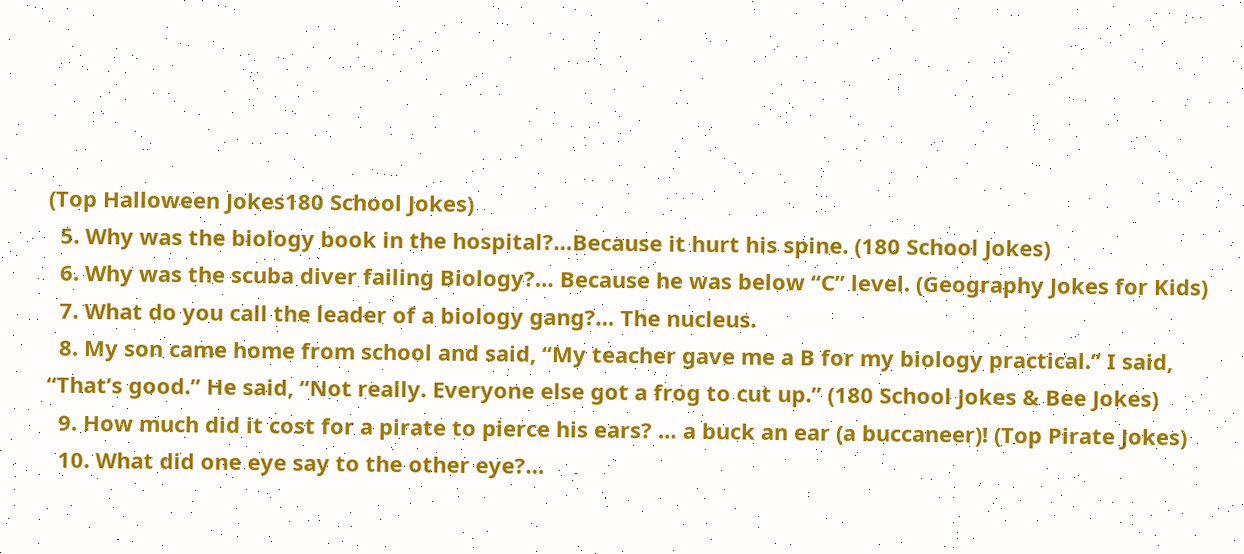(Top Halloween Jokes180 School Jokes)
  5. Why was the biology book in the hospital?…Because it hurt his spine. (180 School Jokes)
  6. Why was the scuba diver failing Biology?… Because he was below “C” level. (Geography Jokes for Kids)
  7. What do you call the leader of a biology gang?… The nucleus.
  8. My son came home from school and said, “My teacher gave me a B for my biology practical.” I said, “That’s good.” He said, “Not really. Everyone else got a frog to cut up.” (180 School Jokes & Bee Jokes)
  9. How much did it cost for a pirate to pierce his ears? … a buck an ear (a buccaneer)! (Top Pirate Jokes)
  10. What did one eye say to the other eye?…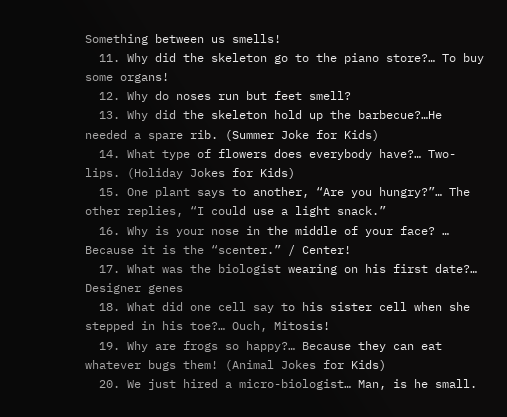Something between us smells!
  11. Why did the skeleton go to the piano store?… To buy some organs!
  12. Why do noses run but feet smell?
  13. Why did the skeleton hold up the barbecue?…He needed a spare rib. (Summer Joke for Kids)
  14. What type of flowers does everybody have?… Two-lips. (Holiday Jokes for Kids)
  15. One plant says to another, “Are you hungry?”… The other replies, “I could use a light snack.”
  16. Why is your nose in the middle of your face? … Because it is the “scenter.” / Center!
  17. What was the biologist wearing on his first date?… Designer genes
  18. What did one cell say to his sister cell when she stepped in his toe?… Ouch, Mitosis!
  19. Why are frogs so happy?… Because they can eat whatever bugs them! (Animal Jokes for Kids)
  20. We just hired a micro-biologist… Man, is he small.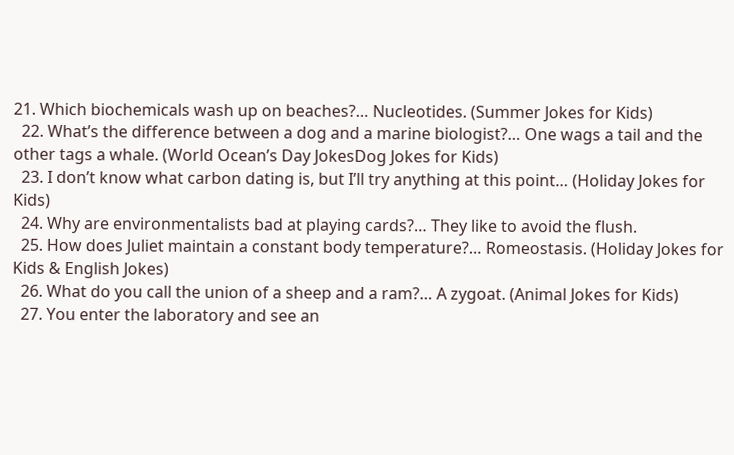21. Which biochemicals wash up on beaches?… Nucleotides. (Summer Jokes for Kids)
  22. What’s the difference between a dog and a marine biologist?… One wags a tail and the other tags a whale. (World Ocean’s Day JokesDog Jokes for Kids)
  23. I don’t know what carbon dating is, but I’ll try anything at this point… (Holiday Jokes for Kids)
  24. Why are environmentalists bad at playing cards?… They like to avoid the flush.
  25. How does Juliet maintain a constant body temperature?… Romeostasis. (Holiday Jokes for Kids & English Jokes)
  26. What do you call the union of a sheep and a ram?… A zygoat. (Animal Jokes for Kids)
  27. You enter the laboratory and see an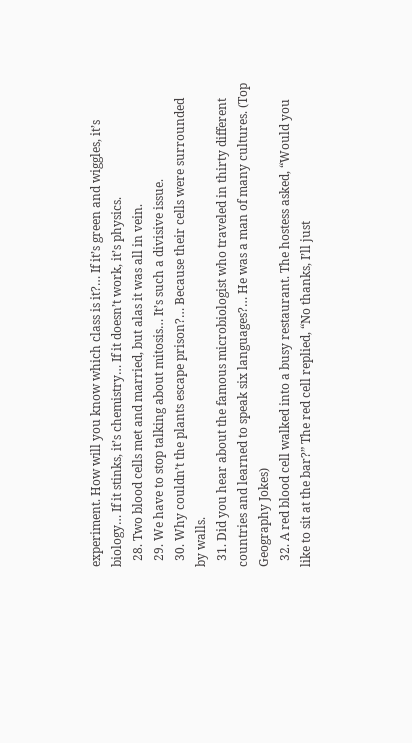experiment. How will you know which class is it?… If it’s green and wiggles, it’s biology… If it stinks, it’s chemistry… If it doesn’t work, it’s physics.
  28. Two blood cells met and married, but alas it was all in vein.
  29. We have to stop talking about mitosis… It’s such a divisive issue.
  30. Why couldn’t the plants escape prison?… Because their cells were surrounded by walls.
  31. Did you hear about the famous microbiologist who traveled in thirty different countries and learned to speak six languages?… He was a man of many cultures. (Top Geography Jokes)
  32. A red blood cell walked into a busy restaurant. The hostess asked, “Would you like to sit at the bar?” The red cell replied, “No thanks, I’ll just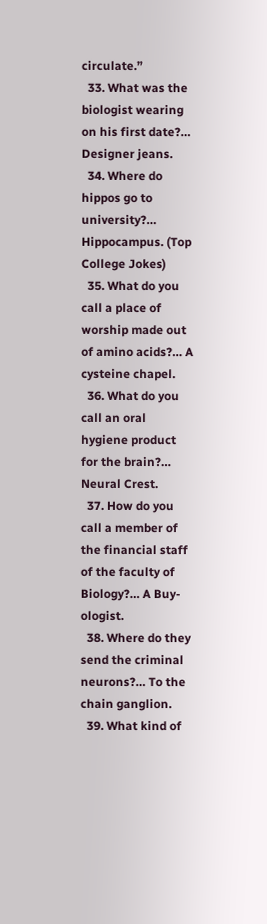circulate.”
  33. What was the biologist wearing on his first date?… Designer jeans.
  34. Where do hippos go to university?… Hippocampus. (Top College Jokes)
  35. What do you call a place of worship made out of amino acids?… A cysteine chapel.
  36. What do you call an oral hygiene product for the brain?… Neural Crest.
  37. How do you call a member of the financial staff of the faculty of Biology?… A Buy-ologist.
  38. Where do they send the criminal neurons?… To the chain ganglion.
  39. What kind of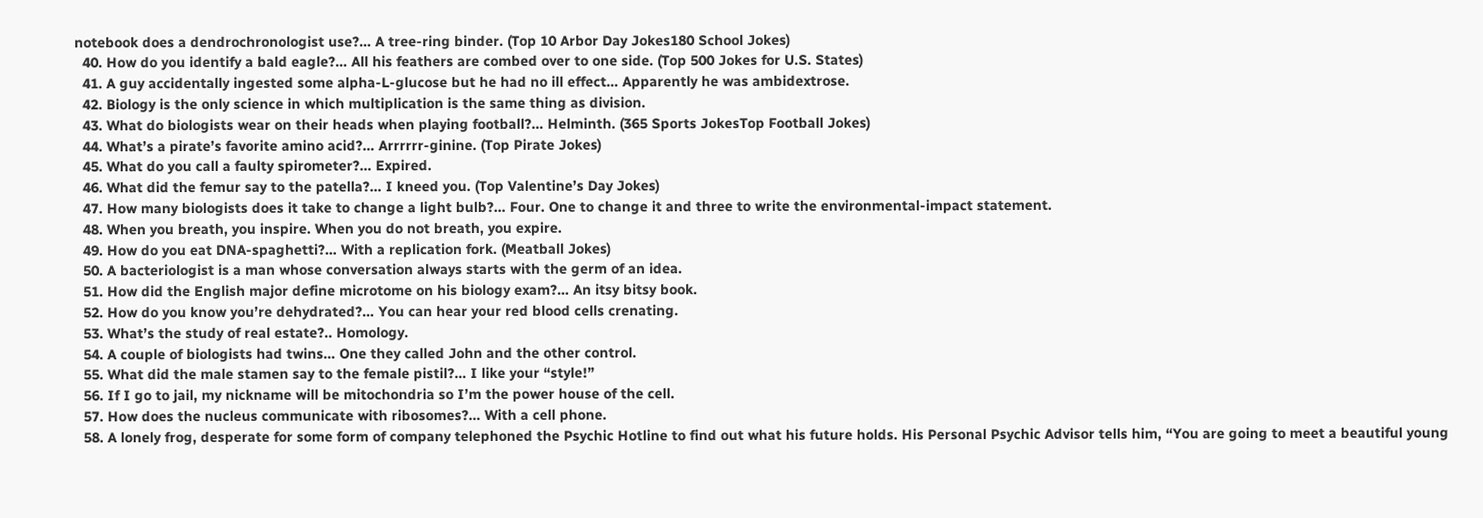notebook does a dendrochronologist use?… A tree-ring binder. (Top 10 Arbor Day Jokes180 School Jokes)
  40. How do you identify a bald eagle?… All his feathers are combed over to one side. (Top 500 Jokes for U.S. States)
  41. A guy accidentally ingested some alpha-L-glucose but he had no ill effect… Apparently he was ambidextrose.
  42. Biology is the only science in which multiplication is the same thing as division.
  43. What do biologists wear on their heads when playing football?… Helminth. (365 Sports JokesTop Football Jokes)
  44. What’s a pirate’s favorite amino acid?… Arrrrrr-ginine. (Top Pirate Jokes)
  45. What do you call a faulty spirometer?… Expired.
  46. What did the femur say to the patella?… I kneed you. (Top Valentine’s Day Jokes)
  47. How many biologists does it take to change a light bulb?… Four. One to change it and three to write the environmental-impact statement.
  48. When you breath, you inspire. When you do not breath, you expire.
  49. How do you eat DNA-spaghetti?… With a replication fork. (Meatball Jokes)
  50. A bacteriologist is a man whose conversation always starts with the germ of an idea.
  51. How did the English major define microtome on his biology exam?… An itsy bitsy book.
  52. How do you know you’re dehydrated?… You can hear your red blood cells crenating.
  53. What’s the study of real estate?.. Homology.
  54. A couple of biologists had twins… One they called John and the other control.
  55. What did the male stamen say to the female pistil?… I like your “style!”
  56. If I go to jail, my nickname will be mitochondria so I’m the power house of the cell.
  57. How does the nucleus communicate with ribosomes?… With a cell phone.
  58. A lonely frog, desperate for some form of company telephoned the Psychic Hotline to find out what his future holds. His Personal Psychic Advisor tells him, “You are going to meet a beautiful young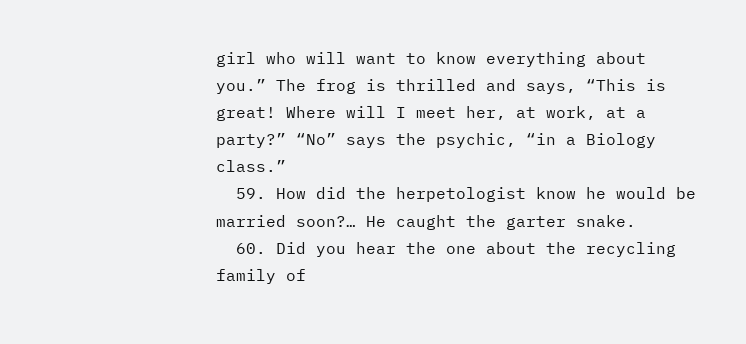girl who will want to know everything about you.” The frog is thrilled and says, “This is great! Where will I meet her, at work, at a party?” “No” says the psychic, “in a Biology class.”
  59. How did the herpetologist know he would be married soon?… He caught the garter snake.
  60. Did you hear the one about the recycling family of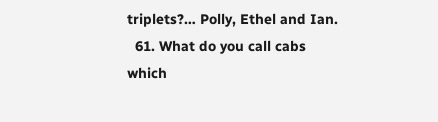triplets?… Polly, Ethel and Ian.
  61. What do you call cabs which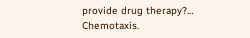provide drug therapy?… Chemotaxis.